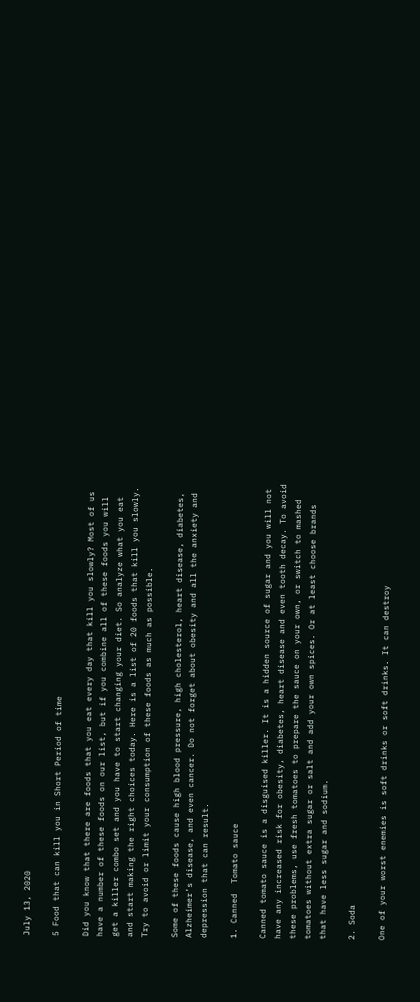July 13, 2020

5 Food that can kill you in Short Period of time

Did you know that there are foods that you eat every day that kill you slowly? Most of us have a number of these foods on our list, but if you combine all of these foods you will get a killer combo set and you have to start changing your diet. So analyze what you eat and start making the right choices today. Here is a list of 20 foods that kill you slowly. Try to avoid or limit your consumption of these foods as much as possible.

Some of these foods cause high blood pressure, high cholesterol, heart disease, diabetes, Alzheimer’s disease, and even cancer. Do not forget about obesity and all the anxiety and depression that can result.

1. Canned  Tomato sauce

Canned tomato sauce is a disguised killer. It is a hidden source of sugar and you will not have any increased risk for obesity, diabetes, heart disease and even tooth decay. To avoid these problems, use fresh tomatoes to prepare the sauce on your own, or switch to mashed tomatoes without extra sugar or salt and add your own spices. Or at least choose brands that have less sugar and sodium.

2. Soda

One of your worst enemies is soft drinks or soft drinks. It can destroy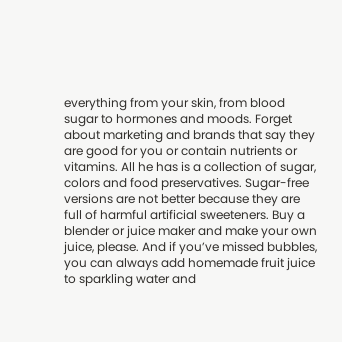everything from your skin, from blood sugar to hormones and moods. Forget about marketing and brands that say they are good for you or contain nutrients or vitamins. All he has is a collection of sugar, colors and food preservatives. Sugar-free versions are not better because they are full of harmful artificial sweeteners. Buy a blender or juice maker and make your own juice, please. And if you’ve missed bubbles, you can always add homemade fruit juice to sparkling water and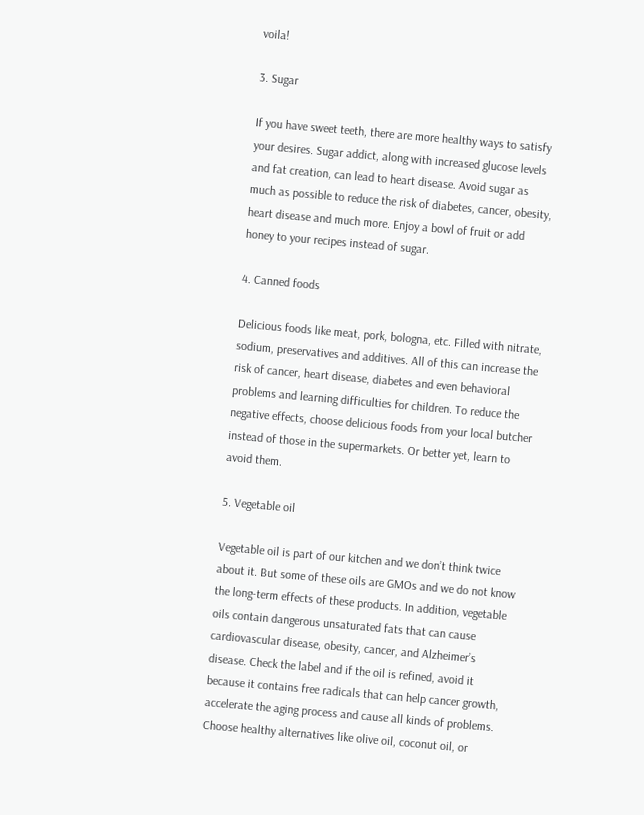voila!

3. Sugar

If you have sweet teeth, there are more healthy ways to satisfy your desires. Sugar addict, along with increased glucose levels and fat creation, can lead to heart disease. Avoid sugar as much as possible to reduce the risk of diabetes, cancer, obesity, heart disease and much more. Enjoy a bowl of fruit or add honey to your recipes instead of sugar.

4. Canned foods

Delicious foods like meat, pork, bologna, etc. Filled with nitrate, sodium, preservatives and additives. All of this can increase the risk of cancer, heart disease, diabetes and even behavioral problems and learning difficulties for children. To reduce the negative effects, choose delicious foods from your local butcher instead of those in the supermarkets. Or better yet, learn to avoid them.

5. Vegetable oil

Vegetable oil is part of our kitchen and we don’t think twice about it. But some of these oils are GMOs and we do not know the long-term effects of these products. In addition, vegetable oils contain dangerous unsaturated fats that can cause cardiovascular disease, obesity, cancer, and Alzheimer’s disease. Check the label and if the oil is refined, avoid it because it contains free radicals that can help cancer growth, accelerate the aging process and cause all kinds of problems. Choose healthy alternatives like olive oil, coconut oil, or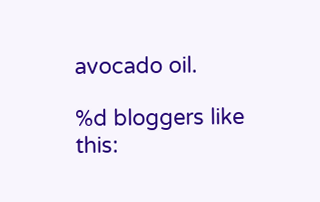avocado oil.

%d bloggers like this: